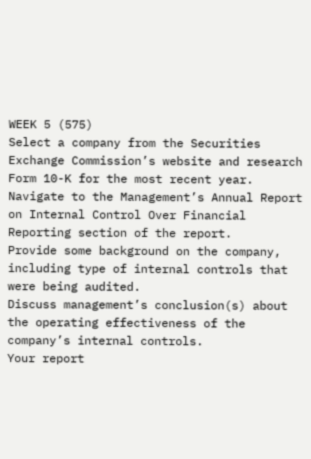WEEK 5 (575)
Select a company from the Securities Exchange Commission’s website and research Form 10-K for the most recent year. Navigate to the Management’s Annual Report on Internal Control Over Financial Reporting section of the report.
Provide some background on the company, including type of internal controls that were being audited.
Discuss management’s conclusion(s) about the operating effectiveness of the company’s internal controls.
Your report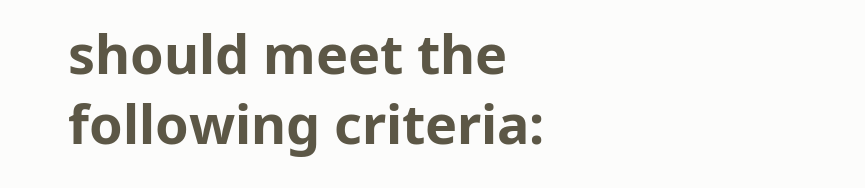should meet the following criteria: